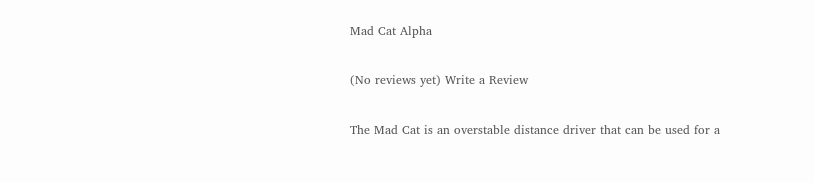Mad Cat Alpha

(No reviews yet) Write a Review

The Mad Cat is an overstable distance driver that can be used for a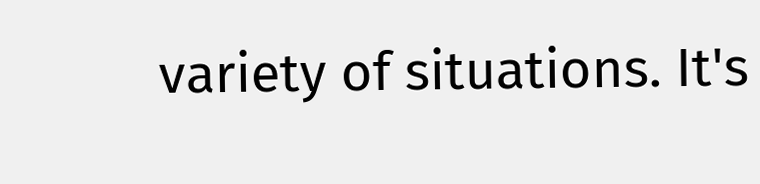variety of situations. It's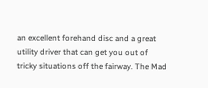an excellent forehand disc and a great utility driver that can get you out of tricky situations off the fairway. The Mad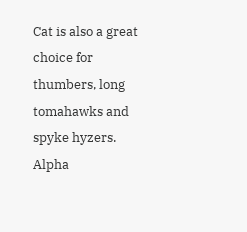Cat is also a great choice for thumbers, long tomahawks and spyke hyzers. Alpha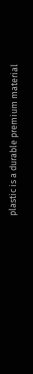plastic is a durable premium material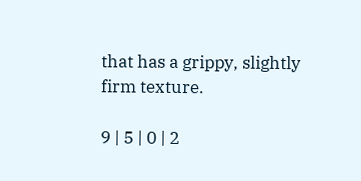that has a grippy, slightly firm texture.

9 | 5 | 0 | 2